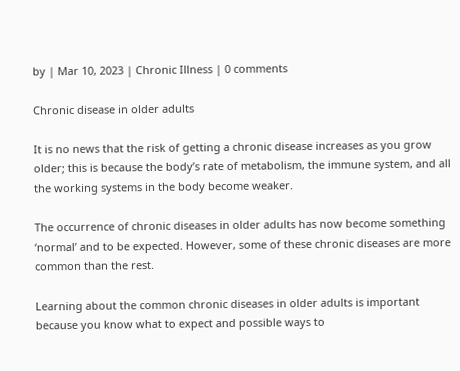by | Mar 10, 2023 | Chronic Illness | 0 comments

Chronic disease in older adults

It is no news that the risk of getting a chronic disease increases as you grow older; this is because the body’s rate of metabolism, the immune system, and all the working systems in the body become weaker.

The occurrence of chronic diseases in older adults has now become something ‘normal’ and to be expected. However, some of these chronic diseases are more common than the rest.

Learning about the common chronic diseases in older adults is important because you know what to expect and possible ways to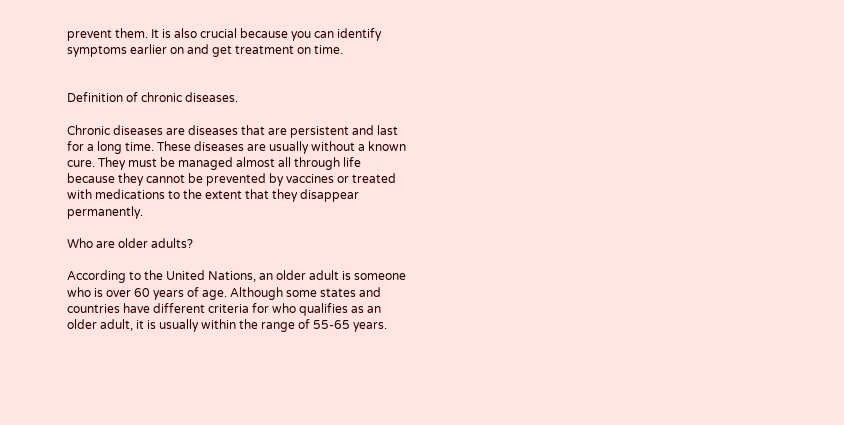prevent them. It is also crucial because you can identify symptoms earlier on and get treatment on time.


Definition of chronic diseases.

Chronic diseases are diseases that are persistent and last for a long time. These diseases are usually without a known cure. They must be managed almost all through life because they cannot be prevented by vaccines or treated with medications to the extent that they disappear permanently.

Who are older adults?

According to the United Nations, an older adult is someone who is over 60 years of age. Although some states and countries have different criteria for who qualifies as an older adult, it is usually within the range of 55-65 years.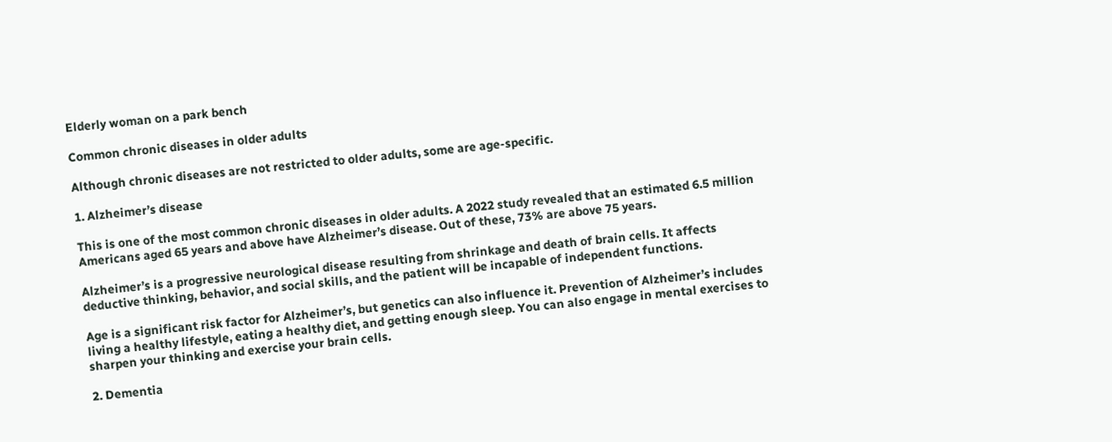Elderly woman on a park bench

Common chronic diseases in older adults

Although chronic diseases are not restricted to older adults, some are age-specific.

1. Alzheimer’s disease

This is one of the most common chronic diseases in older adults. A 2022 study revealed that an estimated 6.5 million Americans aged 65 years and above have Alzheimer’s disease. Out of these, 73% are above 75 years.

Alzheimer’s is a progressive neurological disease resulting from shrinkage and death of brain cells. It affects deductive thinking, behavior, and social skills, and the patient will be incapable of independent functions.

Age is a significant risk factor for Alzheimer’s, but genetics can also influence it. Prevention of Alzheimer’s includes living a healthy lifestyle, eating a healthy diet, and getting enough sleep. You can also engage in mental exercises to sharpen your thinking and exercise your brain cells.

2. Dementia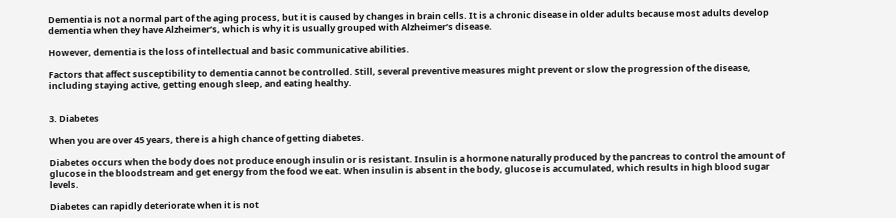Dementia is not a normal part of the aging process, but it is caused by changes in brain cells. It is a chronic disease in older adults because most adults develop dementia when they have Alzheimer’s, which is why it is usually grouped with Alzheimer’s disease.

However, dementia is the loss of intellectual and basic communicative abilities.

Factors that affect susceptibility to dementia cannot be controlled. Still, several preventive measures might prevent or slow the progression of the disease, including staying active, getting enough sleep, and eating healthy.


3. Diabetes

When you are over 45 years, there is a high chance of getting diabetes.

Diabetes occurs when the body does not produce enough insulin or is resistant. Insulin is a hormone naturally produced by the pancreas to control the amount of glucose in the bloodstream and get energy from the food we eat. When insulin is absent in the body, glucose is accumulated, which results in high blood sugar levels.

Diabetes can rapidly deteriorate when it is not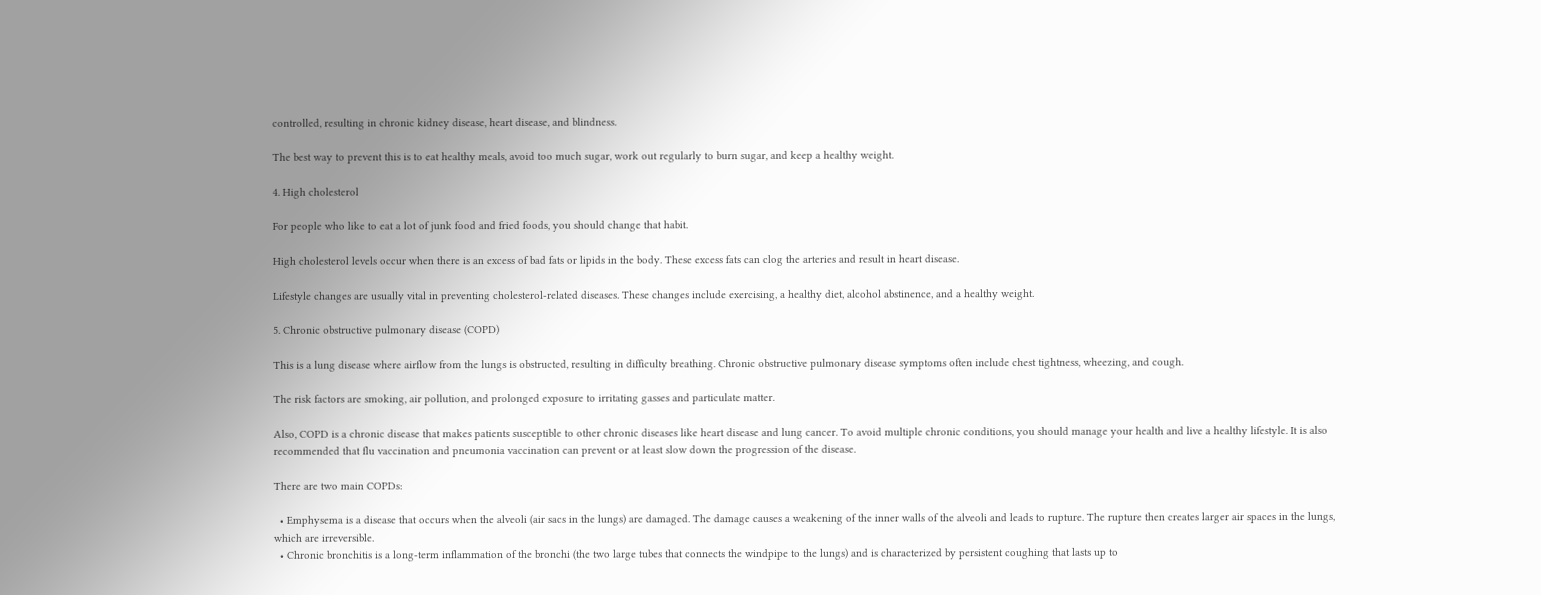controlled, resulting in chronic kidney disease, heart disease, and blindness.

The best way to prevent this is to eat healthy meals, avoid too much sugar, work out regularly to burn sugar, and keep a healthy weight.

4. High cholesterol

For people who like to eat a lot of junk food and fried foods, you should change that habit.

High cholesterol levels occur when there is an excess of bad fats or lipids in the body. These excess fats can clog the arteries and result in heart disease.

Lifestyle changes are usually vital in preventing cholesterol-related diseases. These changes include exercising, a healthy diet, alcohol abstinence, and a healthy weight.

5. Chronic obstructive pulmonary disease (COPD)

This is a lung disease where airflow from the lungs is obstructed, resulting in difficulty breathing. Chronic obstructive pulmonary disease symptoms often include chest tightness, wheezing, and cough.

The risk factors are smoking, air pollution, and prolonged exposure to irritating gasses and particulate matter.

Also, COPD is a chronic disease that makes patients susceptible to other chronic diseases like heart disease and lung cancer. To avoid multiple chronic conditions, you should manage your health and live a healthy lifestyle. It is also recommended that flu vaccination and pneumonia vaccination can prevent or at least slow down the progression of the disease.

There are two main COPDs:

  • Emphysema is a disease that occurs when the alveoli (air sacs in the lungs) are damaged. The damage causes a weakening of the inner walls of the alveoli and leads to rupture. The rupture then creates larger air spaces in the lungs, which are irreversible.
  • Chronic bronchitis is a long-term inflammation of the bronchi (the two large tubes that connects the windpipe to the lungs) and is characterized by persistent coughing that lasts up to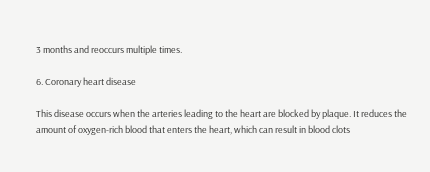3 months and reoccurs multiple times.

6. Coronary heart disease

This disease occurs when the arteries leading to the heart are blocked by plaque. It reduces the amount of oxygen-rich blood that enters the heart, which can result in blood clots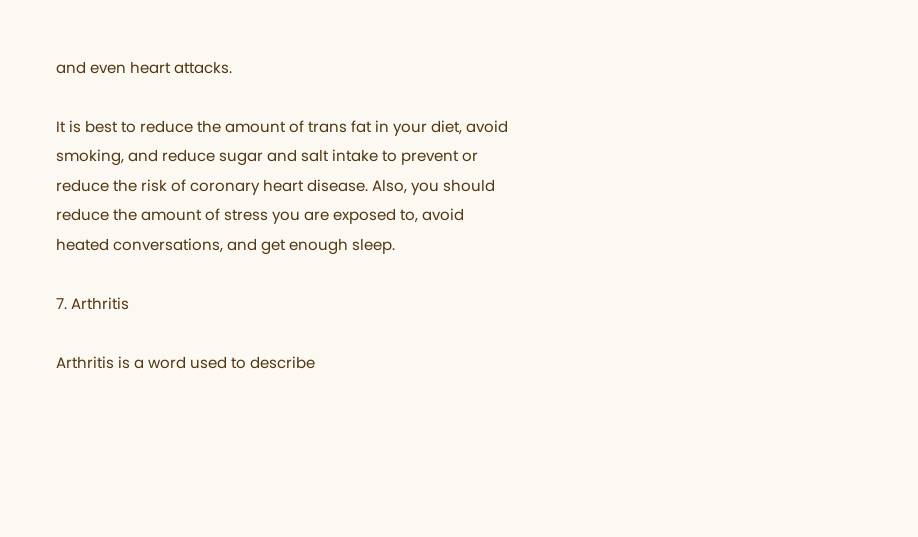and even heart attacks.

It is best to reduce the amount of trans fat in your diet, avoid smoking, and reduce sugar and salt intake to prevent or reduce the risk of coronary heart disease. Also, you should reduce the amount of stress you are exposed to, avoid heated conversations, and get enough sleep.

7. Arthritis

Arthritis is a word used to describe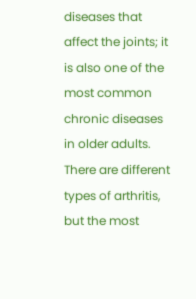diseases that affect the joints; it is also one of the most common chronic diseases in older adults. There are different types of arthritis, but the most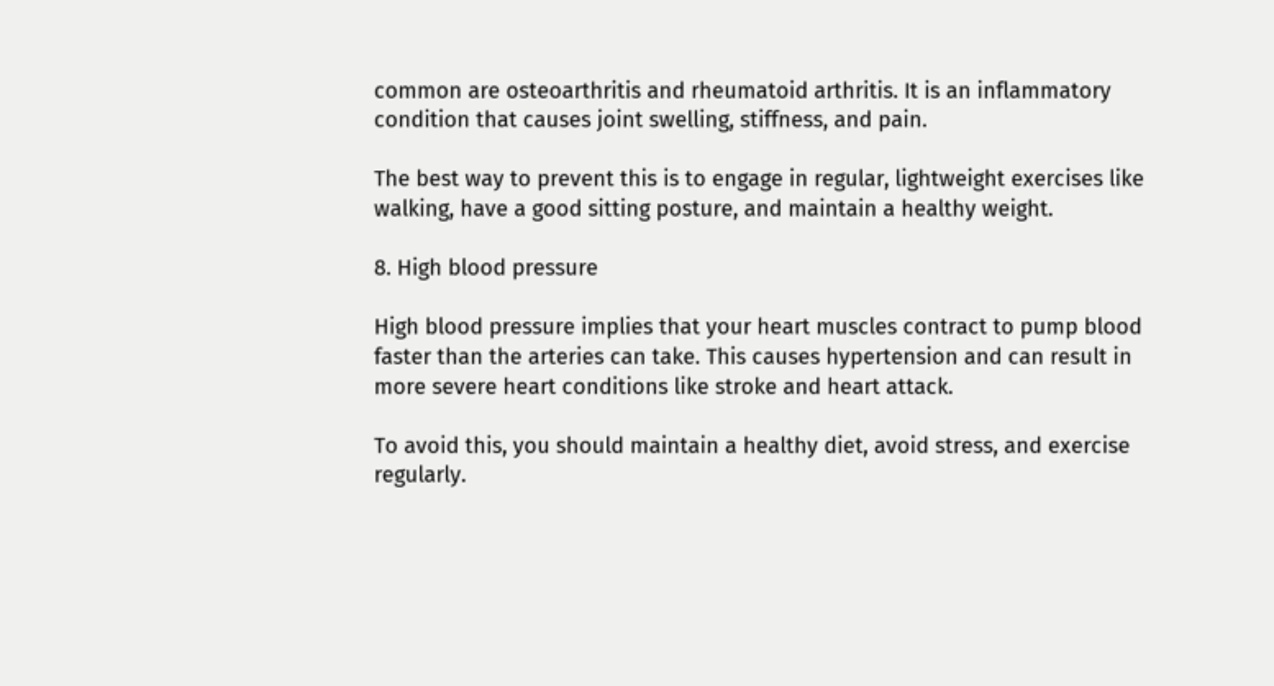common are osteoarthritis and rheumatoid arthritis. It is an inflammatory condition that causes joint swelling, stiffness, and pain.

The best way to prevent this is to engage in regular, lightweight exercises like walking, have a good sitting posture, and maintain a healthy weight.

8. High blood pressure

High blood pressure implies that your heart muscles contract to pump blood faster than the arteries can take. This causes hypertension and can result in more severe heart conditions like stroke and heart attack.

To avoid this, you should maintain a healthy diet, avoid stress, and exercise regularly.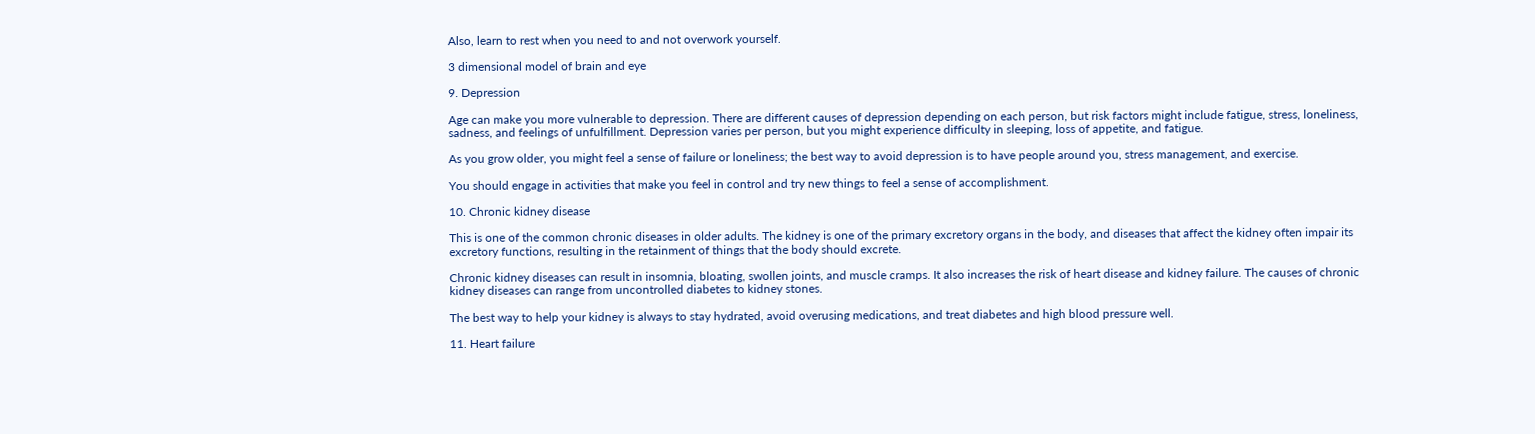Also, learn to rest when you need to and not overwork yourself.

3 dimensional model of brain and eye

9. Depression

Age can make you more vulnerable to depression. There are different causes of depression depending on each person, but risk factors might include fatigue, stress, loneliness, sadness, and feelings of unfulfillment. Depression varies per person, but you might experience difficulty in sleeping, loss of appetite, and fatigue.

As you grow older, you might feel a sense of failure or loneliness; the best way to avoid depression is to have people around you, stress management, and exercise.

You should engage in activities that make you feel in control and try new things to feel a sense of accomplishment.

10. Chronic kidney disease

This is one of the common chronic diseases in older adults. The kidney is one of the primary excretory organs in the body, and diseases that affect the kidney often impair its excretory functions, resulting in the retainment of things that the body should excrete.

Chronic kidney diseases can result in insomnia, bloating, swollen joints, and muscle cramps. It also increases the risk of heart disease and kidney failure. The causes of chronic kidney diseases can range from uncontrolled diabetes to kidney stones.

The best way to help your kidney is always to stay hydrated, avoid overusing medications, and treat diabetes and high blood pressure well.

11. Heart failure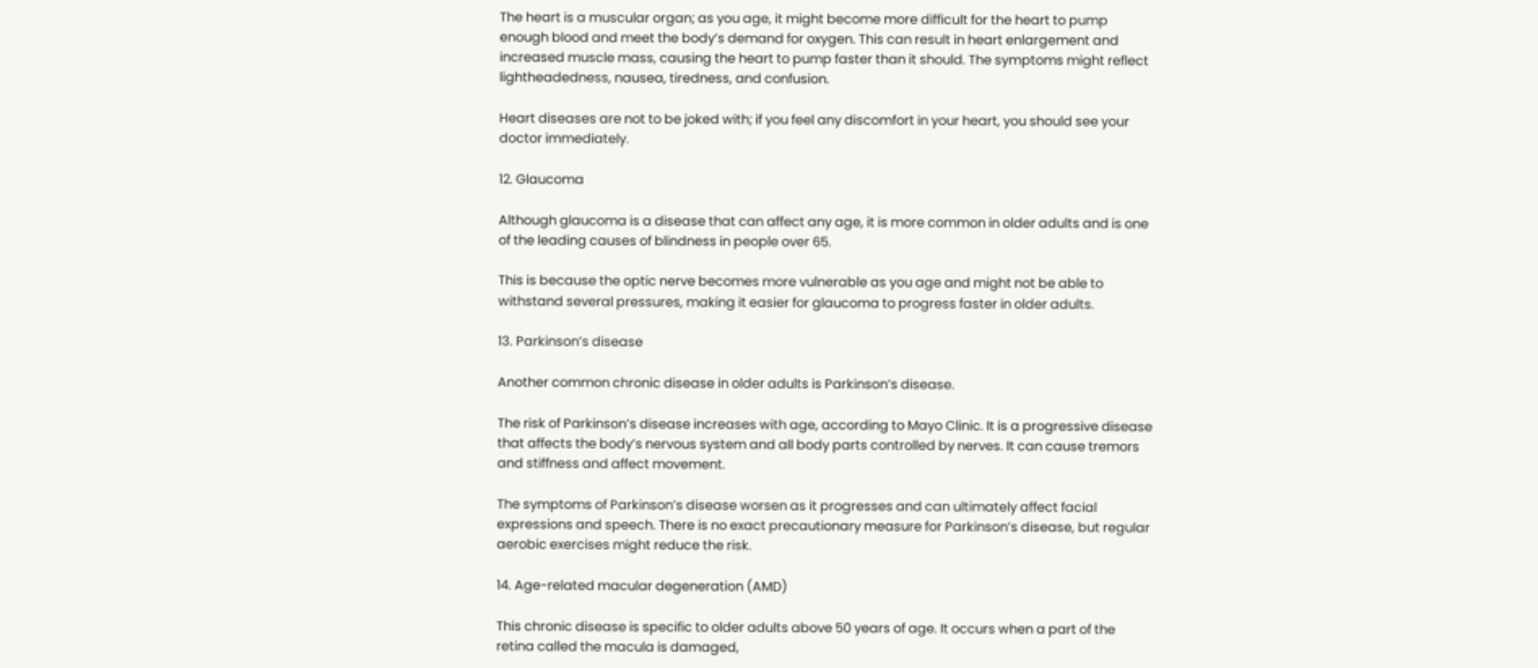The heart is a muscular organ; as you age, it might become more difficult for the heart to pump enough blood and meet the body’s demand for oxygen. This can result in heart enlargement and increased muscle mass, causing the heart to pump faster than it should. The symptoms might reflect lightheadedness, nausea, tiredness, and confusion.

Heart diseases are not to be joked with; if you feel any discomfort in your heart, you should see your doctor immediately.

12. Glaucoma

Although glaucoma is a disease that can affect any age, it is more common in older adults and is one of the leading causes of blindness in people over 65.

This is because the optic nerve becomes more vulnerable as you age and might not be able to withstand several pressures, making it easier for glaucoma to progress faster in older adults.

13. Parkinson’s disease

Another common chronic disease in older adults is Parkinson’s disease.

The risk of Parkinson’s disease increases with age, according to Mayo Clinic. It is a progressive disease that affects the body’s nervous system and all body parts controlled by nerves. It can cause tremors and stiffness and affect movement.

The symptoms of Parkinson’s disease worsen as it progresses and can ultimately affect facial expressions and speech. There is no exact precautionary measure for Parkinson’s disease, but regular aerobic exercises might reduce the risk.

14. Age-related macular degeneration (AMD)

This chronic disease is specific to older adults above 50 years of age. It occurs when a part of the retina called the macula is damaged,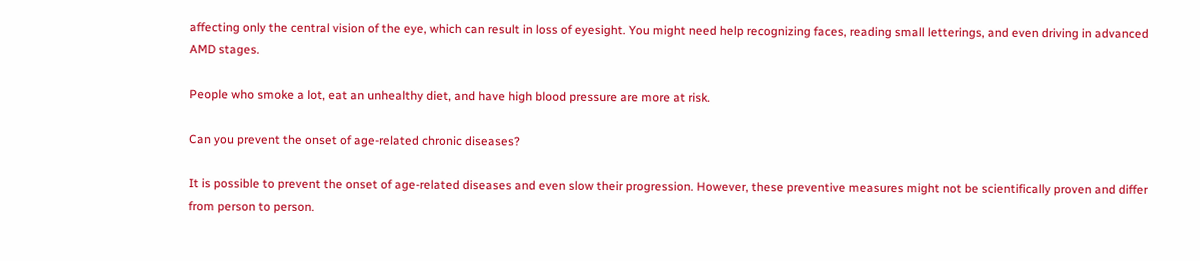affecting only the central vision of the eye, which can result in loss of eyesight. You might need help recognizing faces, reading small letterings, and even driving in advanced AMD stages.

People who smoke a lot, eat an unhealthy diet, and have high blood pressure are more at risk.

Can you prevent the onset of age-related chronic diseases?

It is possible to prevent the onset of age-related diseases and even slow their progression. However, these preventive measures might not be scientifically proven and differ from person to person.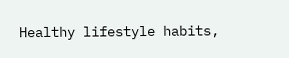Healthy lifestyle habits,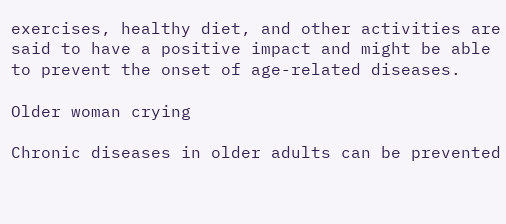exercises, healthy diet, and other activities are said to have a positive impact and might be able to prevent the onset of age-related diseases.

Older woman crying

Chronic diseases in older adults can be prevented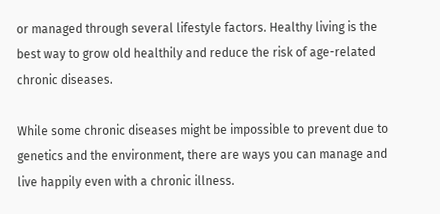or managed through several lifestyle factors. Healthy living is the best way to grow old healthily and reduce the risk of age-related chronic diseases.

While some chronic diseases might be impossible to prevent due to genetics and the environment, there are ways you can manage and live happily even with a chronic illness.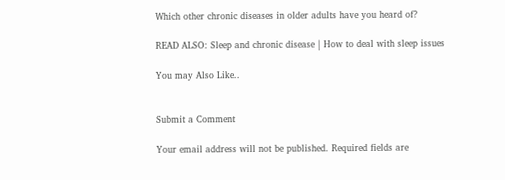Which other chronic diseases in older adults have you heard of?

READ ALSO: Sleep and chronic disease | How to deal with sleep issues

You may Also Like..


Submit a Comment

Your email address will not be published. Required fields are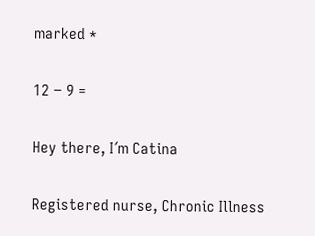marked *

12 − 9 =

Hey there, I´m Catina

Registered nurse, Chronic Illness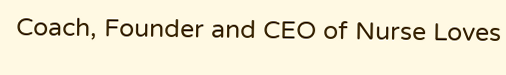Coach, Founder and CEO of Nurse Loves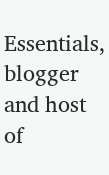Essentials, blogger and host of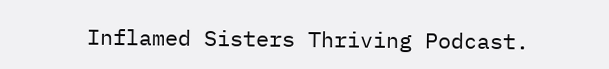Inflamed Sisters Thriving Podcast.